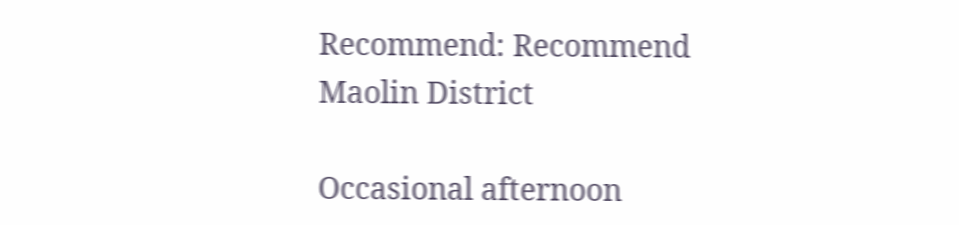Recommend: Recommend
Maolin District

Occasional afternoon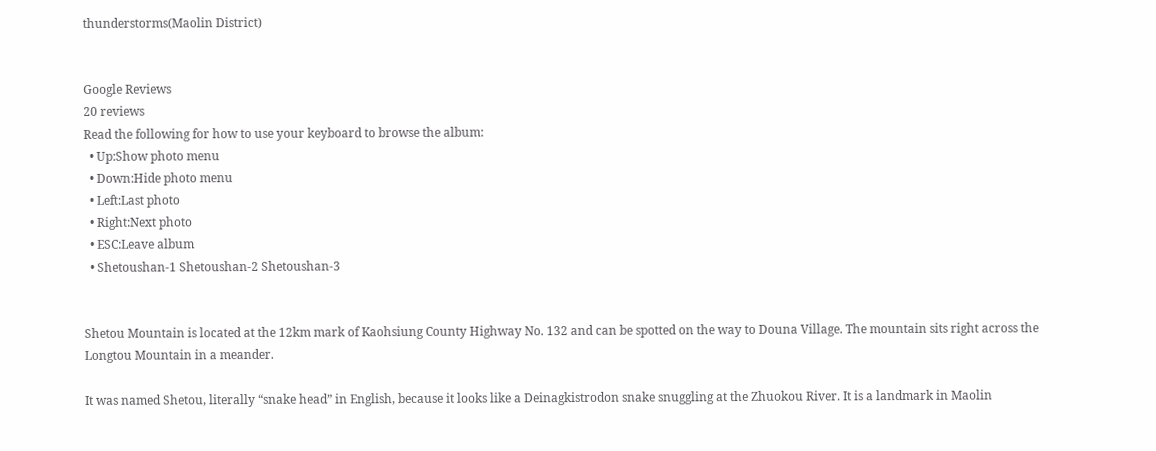thunderstorms(Maolin District)


Google Reviews
20 reviews
Read the following for how to use your keyboard to browse the album:
  • Up:Show photo menu
  • Down:Hide photo menu
  • Left:Last photo
  • Right:Next photo
  • ESC:Leave album
  • Shetoushan-1 Shetoushan-2 Shetoushan-3


Shetou Mountain is located at the 12km mark of Kaohsiung County Highway No. 132 and can be spotted on the way to Douna Village. The mountain sits right across the Longtou Mountain in a meander.

It was named Shetou, literally “snake head” in English, because it looks like a Deinagkistrodon snake snuggling at the Zhuokou River. It is a landmark in Maolin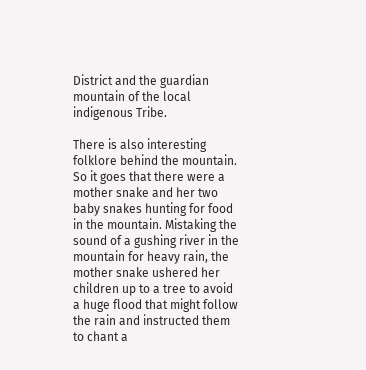District and the guardian mountain of the local indigenous Tribe.

There is also interesting folklore behind the mountain. So it goes that there were a mother snake and her two baby snakes hunting for food in the mountain. Mistaking the sound of a gushing river in the mountain for heavy rain, the mother snake ushered her children up to a tree to avoid a huge flood that might follow the rain and instructed them to chant a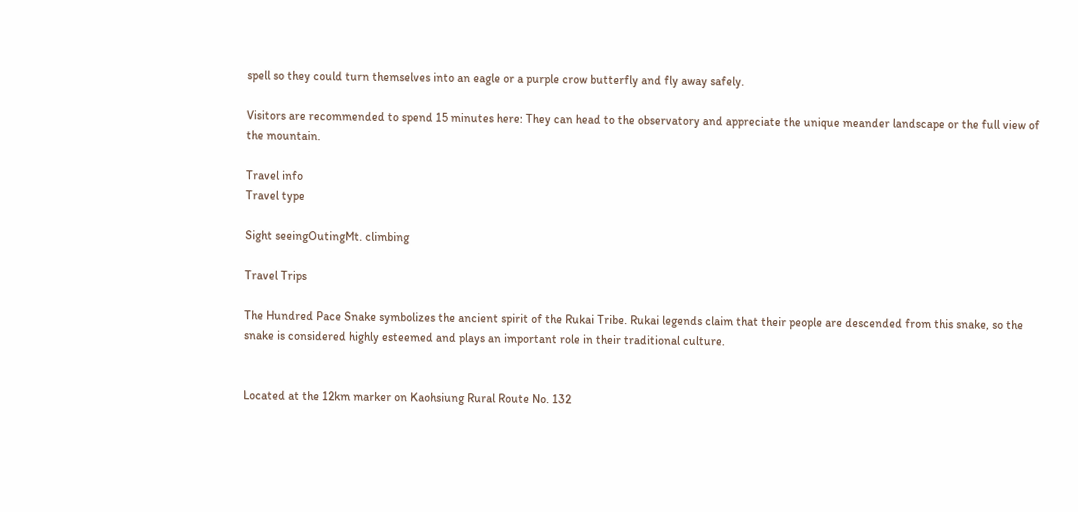spell so they could turn themselves into an eagle or a purple crow butterfly and fly away safely.

Visitors are recommended to spend 15 minutes here: They can head to the observatory and appreciate the unique meander landscape or the full view of the mountain.

Travel info
Travel type

Sight seeingOutingMt. climbing

Travel Trips

The Hundred Pace Snake symbolizes the ancient spirit of the Rukai Tribe. Rukai legends claim that their people are descended from this snake, so the snake is considered highly esteemed and plays an important role in their traditional culture.


Located at the 12km marker on Kaohsiung Rural Route No. 132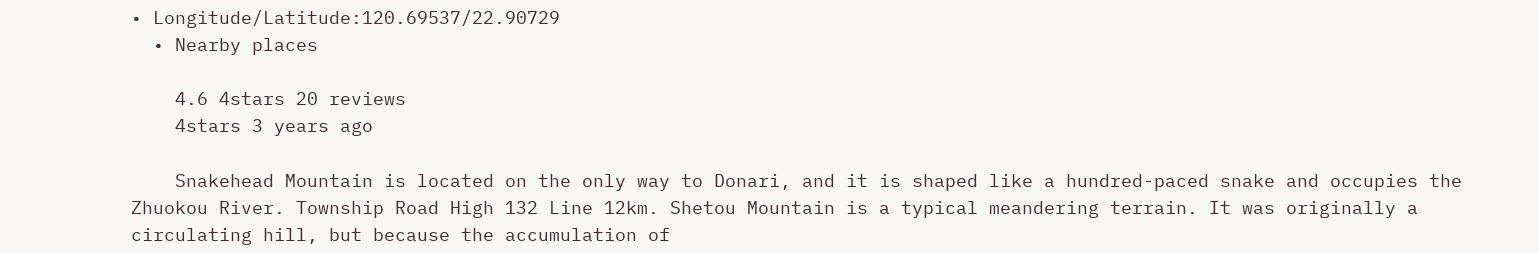• Longitude/Latitude:120.69537/22.90729
  • Nearby places

    4.6 4stars 20 reviews
    4stars 3 years ago

    Snakehead Mountain is located on the only way to Donari, and it is shaped like a hundred-paced snake and occupies the Zhuokou River. Township Road High 132 Line 12km. Shetou Mountain is a typical meandering terrain. It was originally a circulating hill, but because the accumulation of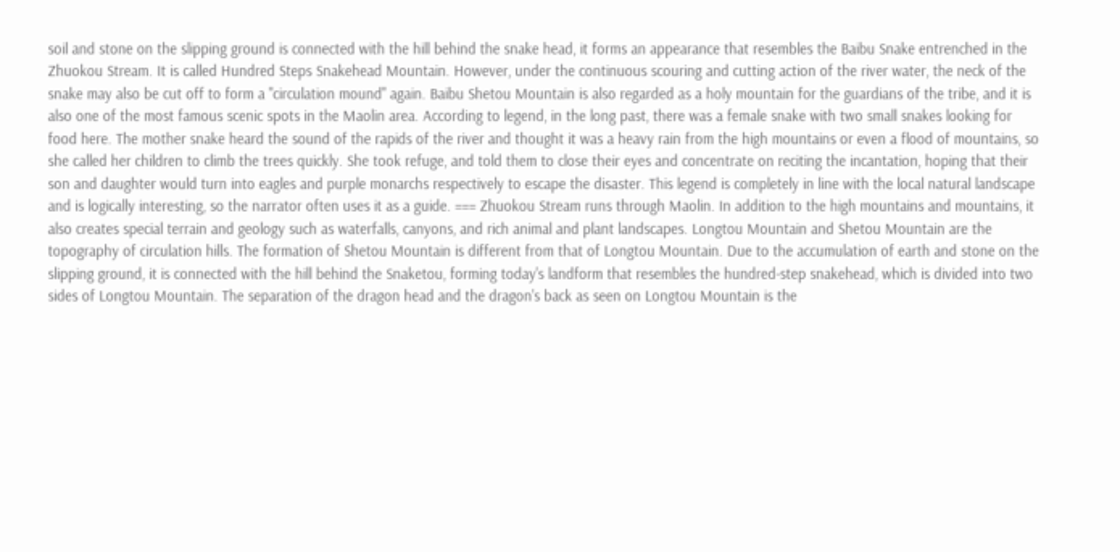soil and stone on the slipping ground is connected with the hill behind the snake head, it forms an appearance that resembles the Baibu Snake entrenched in the Zhuokou Stream. It is called Hundred Steps Snakehead Mountain. However, under the continuous scouring and cutting action of the river water, the neck of the snake may also be cut off to form a "circulation mound" again. Baibu Shetou Mountain is also regarded as a holy mountain for the guardians of the tribe, and it is also one of the most famous scenic spots in the Maolin area. According to legend, in the long past, there was a female snake with two small snakes looking for food here. The mother snake heard the sound of the rapids of the river and thought it was a heavy rain from the high mountains or even a flood of mountains, so she called her children to climb the trees quickly. She took refuge, and told them to close their eyes and concentrate on reciting the incantation, hoping that their son and daughter would turn into eagles and purple monarchs respectively to escape the disaster. This legend is completely in line with the local natural landscape and is logically interesting, so the narrator often uses it as a guide. === Zhuokou Stream runs through Maolin. In addition to the high mountains and mountains, it also creates special terrain and geology such as waterfalls, canyons, and rich animal and plant landscapes. Longtou Mountain and Shetou Mountain are the topography of circulation hills. The formation of Shetou Mountain is different from that of Longtou Mountain. Due to the accumulation of earth and stone on the slipping ground, it is connected with the hill behind the Snaketou, forming today's landform that resembles the hundred-step snakehead, which is divided into two sides of Longtou Mountain. The separation of the dragon head and the dragon's back as seen on Longtou Mountain is the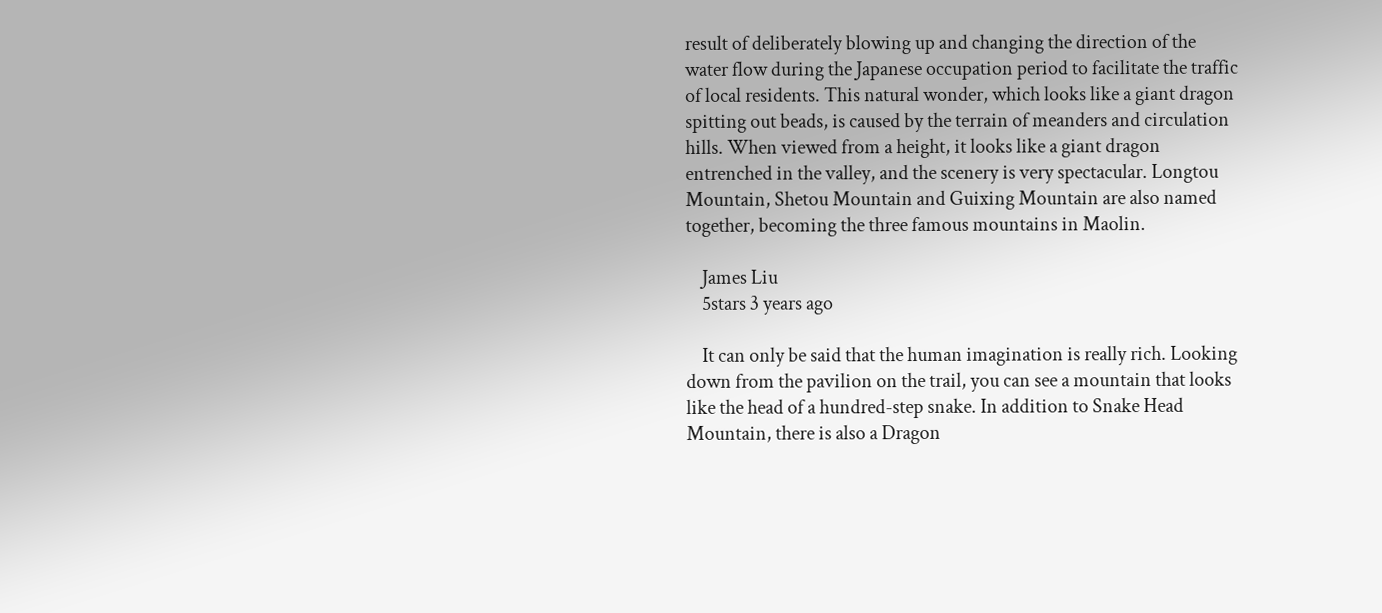result of deliberately blowing up and changing the direction of the water flow during the Japanese occupation period to facilitate the traffic of local residents. This natural wonder, which looks like a giant dragon spitting out beads, is caused by the terrain of meanders and circulation hills. When viewed from a height, it looks like a giant dragon entrenched in the valley, and the scenery is very spectacular. Longtou Mountain, Shetou Mountain and Guixing Mountain are also named together, becoming the three famous mountains in Maolin.

    James Liu
    5stars 3 years ago

    It can only be said that the human imagination is really rich. Looking down from the pavilion on the trail, you can see a mountain that looks like the head of a hundred-step snake. In addition to Snake Head Mountain, there is also a Dragon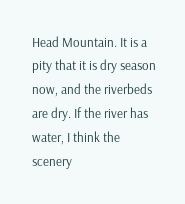Head Mountain. It is a pity that it is dry season now, and the riverbeds are dry. If the river has water, I think the scenery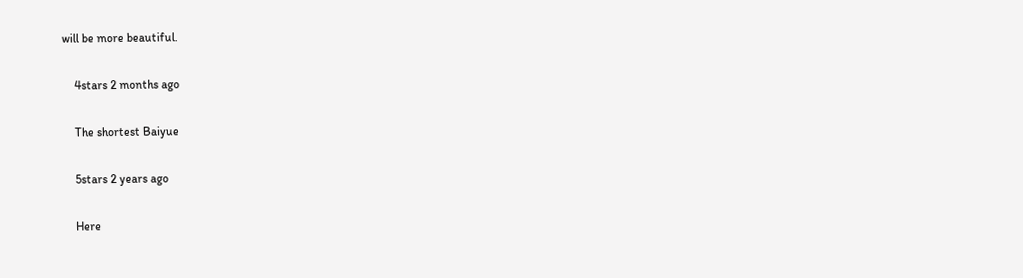will be more beautiful.

    4stars 2 months ago

    The shortest Baiyue

    5stars 2 years ago

    Here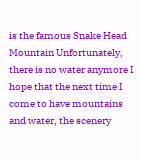is the famous Snake Head Mountain Unfortunately, there is no water anymore I hope that the next time I come to have mountains and water, the scenery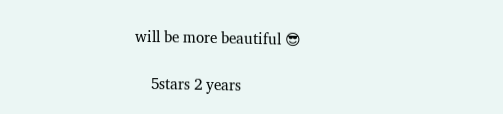will be more beautiful 😎

    5stars 2 years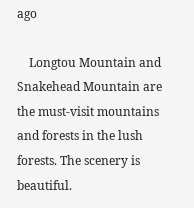ago

    Longtou Mountain and Snakehead Mountain are the must-visit mountains and forests in the lush forests. The scenery is beautiful.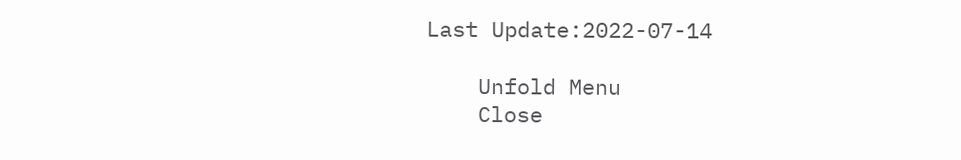Last Update:2022-07-14

    Unfold Menu
    Close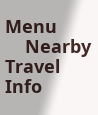Menu
    Nearby Travel Info